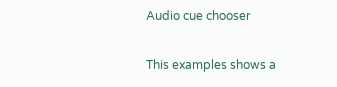Audio cue chooser

This examples shows a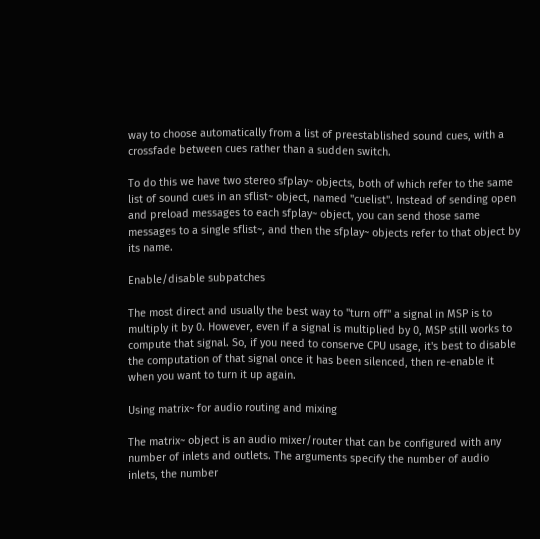way to choose automatically from a list of preestablished sound cues, with a crossfade between cues rather than a sudden switch.

To do this we have two stereo sfplay~ objects, both of which refer to the same list of sound cues in an sflist~ object, named "cuelist". Instead of sending open and preload messages to each sfplay~ object, you can send those same messages to a single sflist~, and then the sfplay~ objects refer to that object by its name.

Enable/disable subpatches

The most direct and usually the best way to "turn off" a signal in MSP is to multiply it by 0. However, even if a signal is multiplied by 0, MSP still works to compute that signal. So, if you need to conserve CPU usage, it's best to disable the computation of that signal once it has been silenced, then re-enable it when you want to turn it up again.

Using matrix~ for audio routing and mixing

The matrix~ object is an audio mixer/router that can be configured with any number of inlets and outlets. The arguments specify the number of audio inlets, the number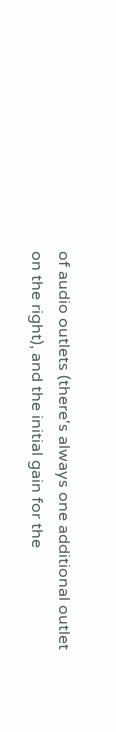of audio outlets (there's always one additional outlet on the right), and the initial gain for the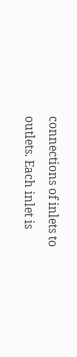connections of inlets to outlets. Each inlet is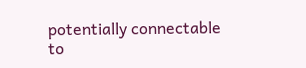potentially connectable to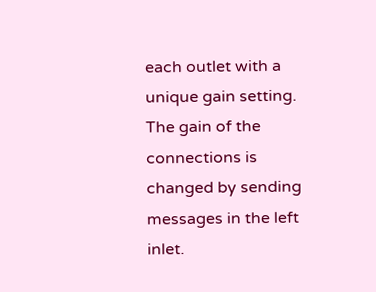each outlet with a unique gain setting. The gain of the connections is changed by sending messages in the left inlet.